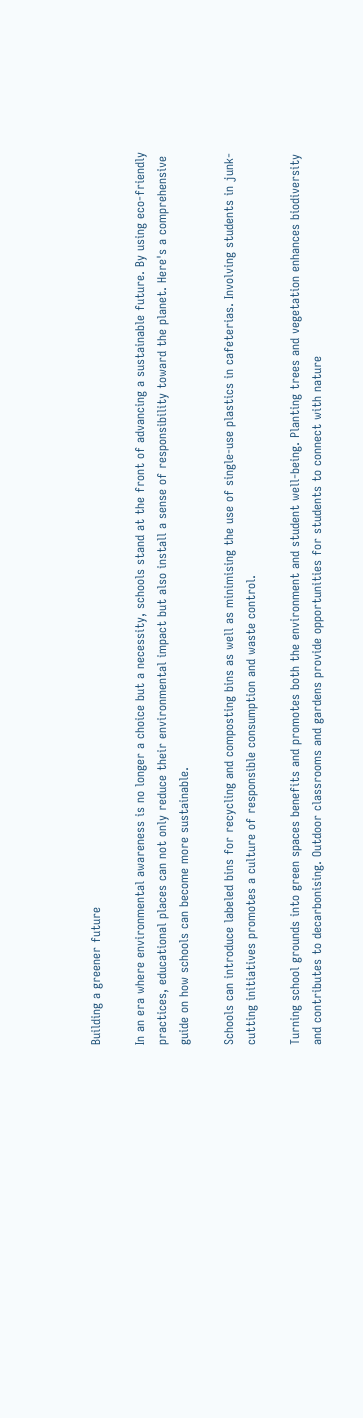Building a greener future

In an era where environmental awareness is no longer a choice but a necessity, schools stand at the front of advancing a sustainable future. By using eco-friendly practices, educational places can not only reduce their environmental impact but also install a sense of responsibility toward the planet. Here's a comprehensive guide on how schools can become more sustainable.

Schools can introduce labeled bins for recycling and composting bins as well as minimising the use of single-use plastics in cafeterias. Involving students in junk-cutting initiatives promotes a culture of responsible consumption and waste control.

Turning school grounds into green spaces benefits and promotes both the environment and student well-being. Planting trees and vegetation enhances biodiversity and contributes to decarbonising. Outdoor classrooms and gardens provide opportunities for students to connect with nature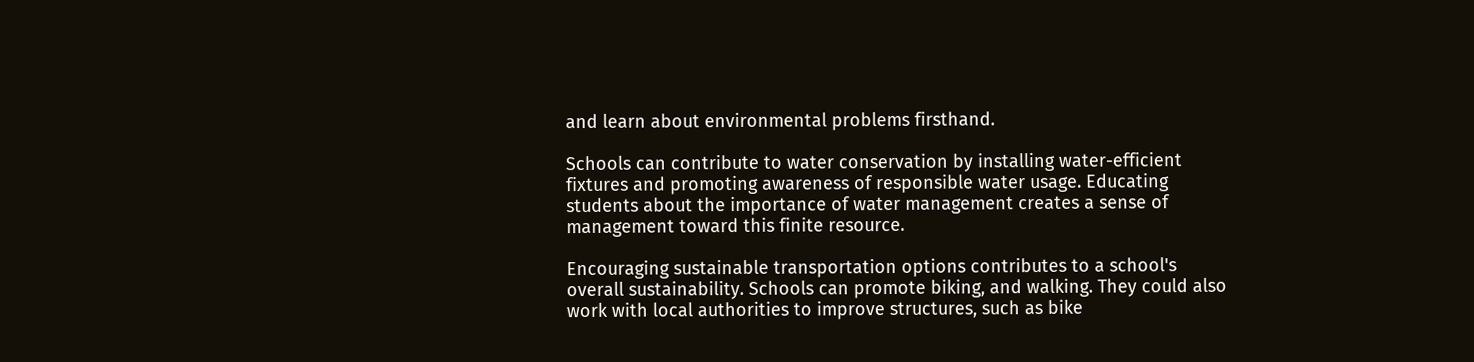and learn about environmental problems firsthand.

Schools can contribute to water conservation by installing water-efficient fixtures and promoting awareness of responsible water usage. Educating students about the importance of water management creates a sense of management toward this finite resource.

Encouraging sustainable transportation options contributes to a school's overall sustainability. Schools can promote biking, and walking. They could also work with local authorities to improve structures, such as bike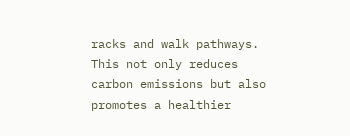racks and walk pathways. This not only reduces carbon emissions but also promotes a healthier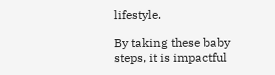lifestyle.

By taking these baby steps, it is impactful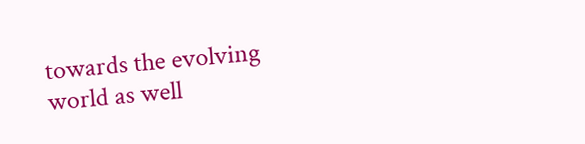towards the evolving world as well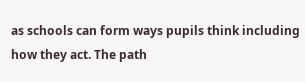as schools can form ways pupils think including how they act. The path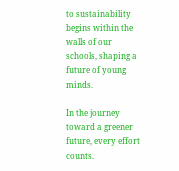to sustainability begins within the walls of our schools, shaping a future of young minds.

In the journey toward a greener future, every effort counts.